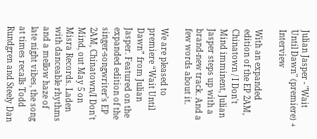Julian Jasper - "Wait Until Dawn" (premiere) + Interview

With an expanded edition of the EP 2AM, Chinatown / I Don't Mind imminent, Julian Jasper steps up with a brand-new track. And a few words about it.

We are pleased to premiere “Wait Until Dawn” from Julian Jasper. Featured on the expanded edition of the singer-songwriter’s EP 2AM, Chinatown/I Don't Mind, out May 5 on Misra Records. Laden with danceable rhythms and a mellow haze of late night vibes, the song at times recalls Todd Rundgren and Steely Dan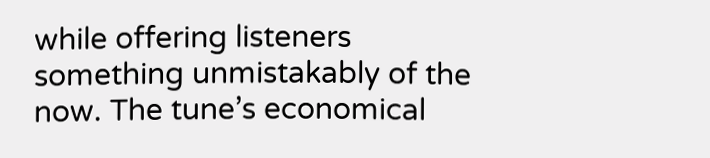while offering listeners something unmistakably of the now. The tune’s economical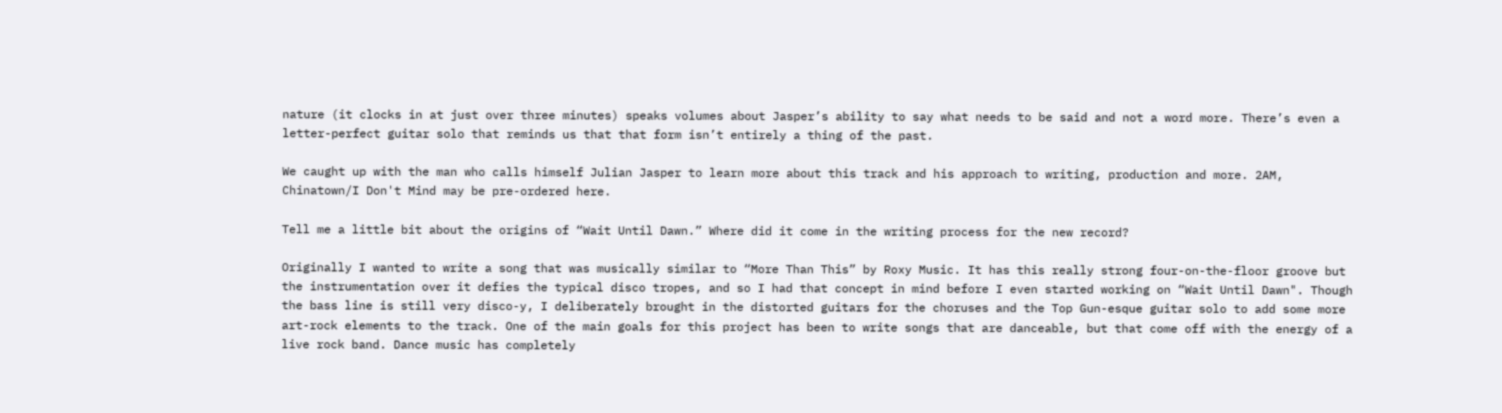nature (it clocks in at just over three minutes) speaks volumes about Jasper’s ability to say what needs to be said and not a word more. There’s even a letter-perfect guitar solo that reminds us that that form isn’t entirely a thing of the past.

We caught up with the man who calls himself Julian Jasper to learn more about this track and his approach to writing, production and more. 2AM, Chinatown/I Don't Mind may be pre-ordered here.

Tell me a little bit about the origins of “Wait Until Dawn.” Where did it come in the writing process for the new record?

Originally I wanted to write a song that was musically similar to “More Than This” by Roxy Music. It has this really strong four-on-the-floor groove but the instrumentation over it defies the typical disco tropes, and so I had that concept in mind before I even started working on “Wait Until Dawn". Though the bass line is still very disco-y, I deliberately brought in the distorted guitars for the choruses and the Top Gun-esque guitar solo to add some more art-rock elements to the track. One of the main goals for this project has been to write songs that are danceable, but that come off with the energy of a live rock band. Dance music has completely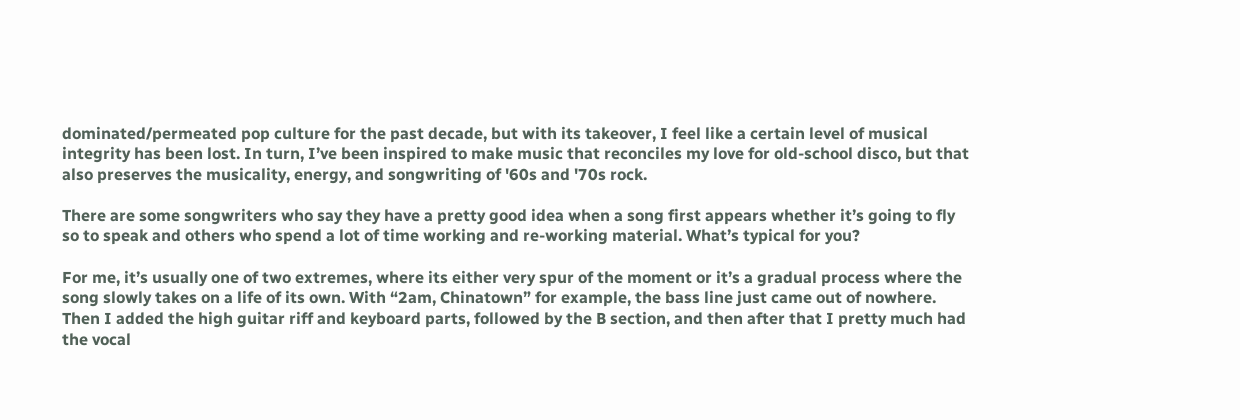dominated/permeated pop culture for the past decade, but with its takeover, I feel like a certain level of musical integrity has been lost. In turn, I’ve been inspired to make music that reconciles my love for old-school disco, but that also preserves the musicality, energy, and songwriting of '60s and '70s rock.

There are some songwriters who say they have a pretty good idea when a song first appears whether it’s going to fly so to speak and others who spend a lot of time working and re-working material. What’s typical for you?

For me, it’s usually one of two extremes, where its either very spur of the moment or it’s a gradual process where the song slowly takes on a life of its own. With “2am, Chinatown” for example, the bass line just came out of nowhere. Then I added the high guitar riff and keyboard parts, followed by the B section, and then after that I pretty much had the vocal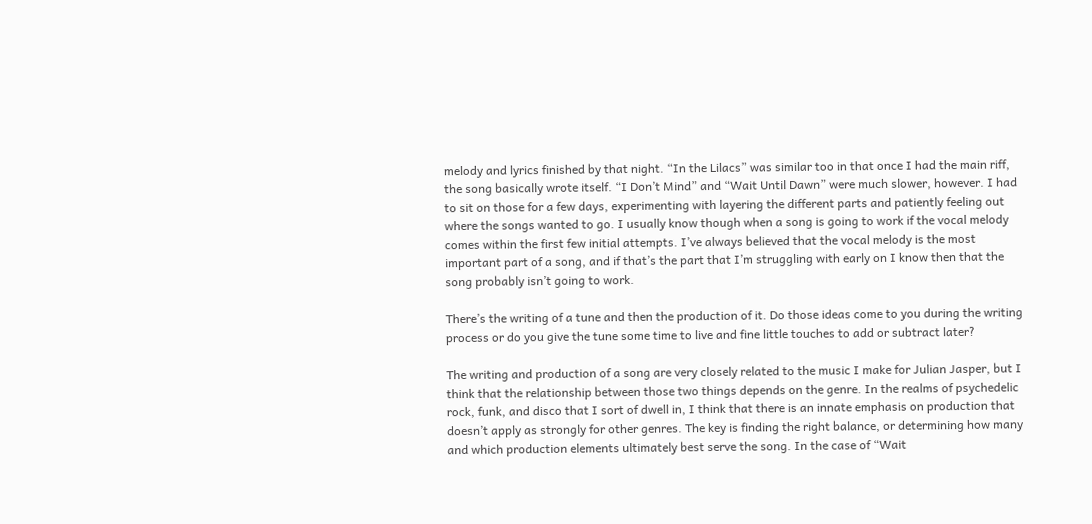melody and lyrics finished by that night. “In the Lilacs” was similar too in that once I had the main riff, the song basically wrote itself. “I Don’t Mind” and “Wait Until Dawn” were much slower, however. I had to sit on those for a few days, experimenting with layering the different parts and patiently feeling out where the songs wanted to go. I usually know though when a song is going to work if the vocal melody comes within the first few initial attempts. I’ve always believed that the vocal melody is the most important part of a song, and if that’s the part that I’m struggling with early on I know then that the song probably isn’t going to work.

There’s the writing of a tune and then the production of it. Do those ideas come to you during the writing process or do you give the tune some time to live and fine little touches to add or subtract later?

The writing and production of a song are very closely related to the music I make for Julian Jasper, but I think that the relationship between those two things depends on the genre. In the realms of psychedelic rock, funk, and disco that I sort of dwell in, I think that there is an innate emphasis on production that doesn’t apply as strongly for other genres. The key is finding the right balance, or determining how many and which production elements ultimately best serve the song. In the case of “Wait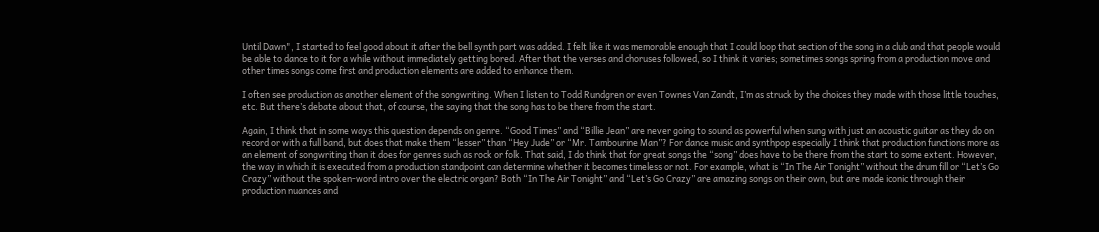Until Dawn", I started to feel good about it after the bell synth part was added. I felt like it was memorable enough that I could loop that section of the song in a club and that people would be able to dance to it for a while without immediately getting bored. After that the verses and choruses followed, so I think it varies; sometimes songs spring from a production move and other times songs come first and production elements are added to enhance them.

I often see production as another element of the songwriting. When I listen to Todd Rundgren or even Townes Van Zandt, I’m as struck by the choices they made with those little touches, etc. But there’s debate about that, of course, the saying that the song has to be there from the start.

Again, I think that in some ways this question depends on genre. “Good Times” and “Billie Jean” are never going to sound as powerful when sung with just an acoustic guitar as they do on record or with a full band, but does that make them “lesser” than “Hey Jude” or “Mr. Tambourine Man”? For dance music and synthpop especially I think that production functions more as an element of songwriting than it does for genres such as rock or folk. That said, I do think that for great songs the “song” does have to be there from the start to some extent. However, the way in which it is executed from a production standpoint can determine whether it becomes timeless or not. For example, what is “In The Air Tonight” without the drum fill or “Let’s Go Crazy” without the spoken-word intro over the electric organ? Both “In The Air Tonight” and “Let’s Go Crazy” are amazing songs on their own, but are made iconic through their production nuances and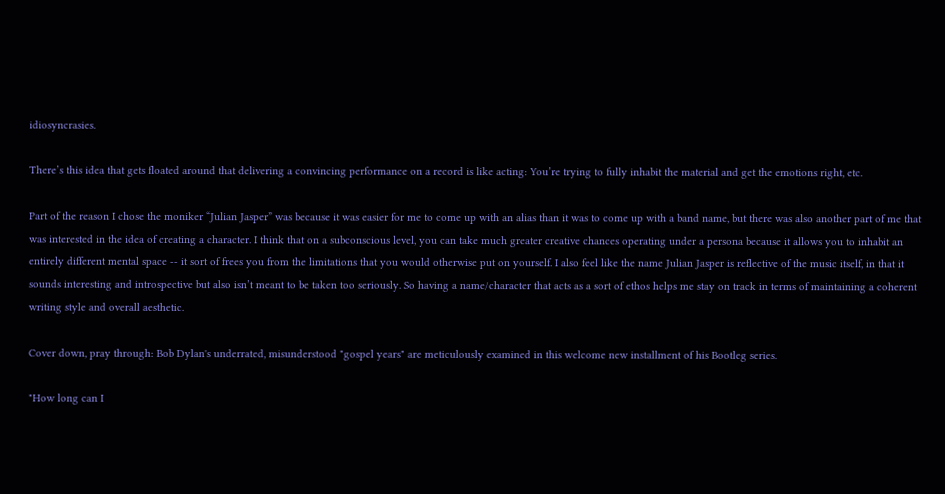idiosyncrasies.

There’s this idea that gets floated around that delivering a convincing performance on a record is like acting: You’re trying to fully inhabit the material and get the emotions right, etc.

Part of the reason I chose the moniker “Julian Jasper” was because it was easier for me to come up with an alias than it was to come up with a band name, but there was also another part of me that was interested in the idea of creating a character. I think that on a subconscious level, you can take much greater creative chances operating under a persona because it allows you to inhabit an entirely different mental space -- it sort of frees you from the limitations that you would otherwise put on yourself. I also feel like the name Julian Jasper is reflective of the music itself, in that it sounds interesting and introspective but also isn’t meant to be taken too seriously. So having a name/character that acts as a sort of ethos helps me stay on track in terms of maintaining a coherent writing style and overall aesthetic.

Cover down, pray through: Bob Dylan's underrated, misunderstood "gospel years" are meticulously examined in this welcome new installment of his Bootleg series.

"How long can I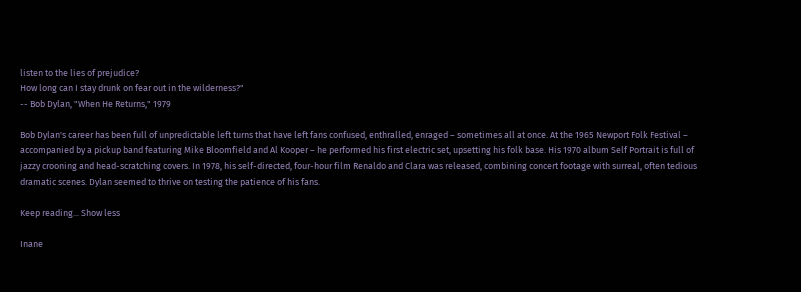listen to the lies of prejudice?
How long can I stay drunk on fear out in the wilderness?"
-- Bob Dylan, "When He Returns," 1979

Bob Dylan's career has been full of unpredictable left turns that have left fans confused, enthralled, enraged – sometimes all at once. At the 1965 Newport Folk Festival – accompanied by a pickup band featuring Mike Bloomfield and Al Kooper – he performed his first electric set, upsetting his folk base. His 1970 album Self Portrait is full of jazzy crooning and head-scratching covers. In 1978, his self-directed, four-hour film Renaldo and Clara was released, combining concert footage with surreal, often tedious dramatic scenes. Dylan seemed to thrive on testing the patience of his fans.

Keep reading... Show less

Inane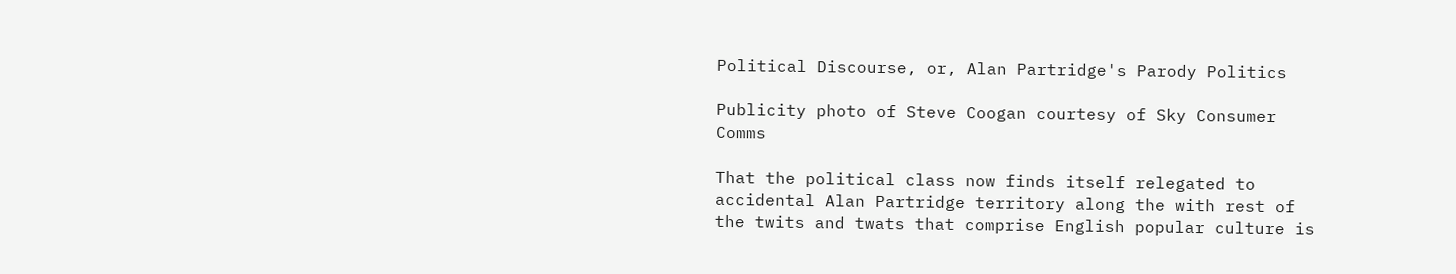Political Discourse, or, Alan Partridge's Parody Politics

Publicity photo of Steve Coogan courtesy of Sky Consumer Comms

That the political class now finds itself relegated to accidental Alan Partridge territory along the with rest of the twits and twats that comprise English popular culture is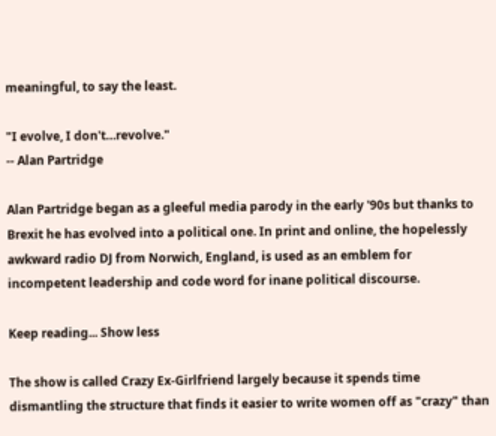meaningful, to say the least.

"I evolve, I don't…revolve."
-- Alan Partridge

Alan Partridge began as a gleeful media parody in the early '90s but thanks to Brexit he has evolved into a political one. In print and online, the hopelessly awkward radio DJ from Norwich, England, is used as an emblem for incompetent leadership and code word for inane political discourse.

Keep reading... Show less

The show is called Crazy Ex-Girlfriend largely because it spends time dismantling the structure that finds it easier to write women off as "crazy" than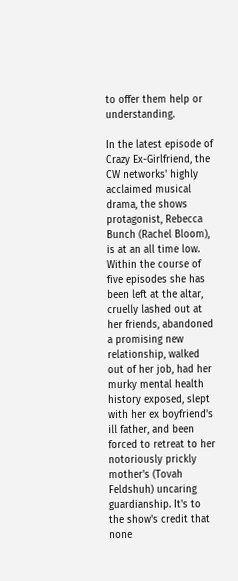to offer them help or understanding.

In the latest episode of Crazy Ex-Girlfriend, the CW networks' highly acclaimed musical drama, the shows protagonist, Rebecca Bunch (Rachel Bloom), is at an all time low. Within the course of five episodes she has been left at the altar, cruelly lashed out at her friends, abandoned a promising new relationship, walked out of her job, had her murky mental health history exposed, slept with her ex boyfriend's ill father, and been forced to retreat to her notoriously prickly mother's (Tovah Feldshuh) uncaring guardianship. It's to the show's credit that none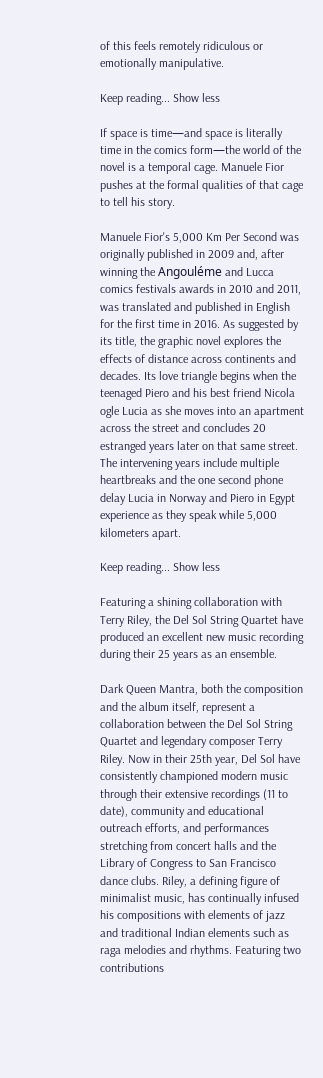of this feels remotely ridiculous or emotionally manipulative.

Keep reading... Show less

If space is time—and space is literally time in the comics form—the world of the novel is a temporal cage. Manuele Fior pushes at the formal qualities of that cage to tell his story.

Manuele Fior's 5,000 Km Per Second was originally published in 2009 and, after winning the Angouléme and Lucca comics festivals awards in 2010 and 2011, was translated and published in English for the first time in 2016. As suggested by its title, the graphic novel explores the effects of distance across continents and decades. Its love triangle begins when the teenaged Piero and his best friend Nicola ogle Lucia as she moves into an apartment across the street and concludes 20 estranged years later on that same street. The intervening years include multiple heartbreaks and the one second phone delay Lucia in Norway and Piero in Egypt experience as they speak while 5,000 kilometers apart.

Keep reading... Show less

Featuring a shining collaboration with Terry Riley, the Del Sol String Quartet have produced an excellent new music recording during their 25 years as an ensemble.

Dark Queen Mantra, both the composition and the album itself, represent a collaboration between the Del Sol String Quartet and legendary composer Terry Riley. Now in their 25th year, Del Sol have consistently championed modern music through their extensive recordings (11 to date), community and educational outreach efforts, and performances stretching from concert halls and the Library of Congress to San Francisco dance clubs. Riley, a defining figure of minimalist music, has continually infused his compositions with elements of jazz and traditional Indian elements such as raga melodies and rhythms. Featuring two contributions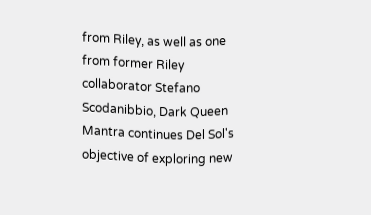from Riley, as well as one from former Riley collaborator Stefano Scodanibbio, Dark Queen Mantra continues Del Sol's objective of exploring new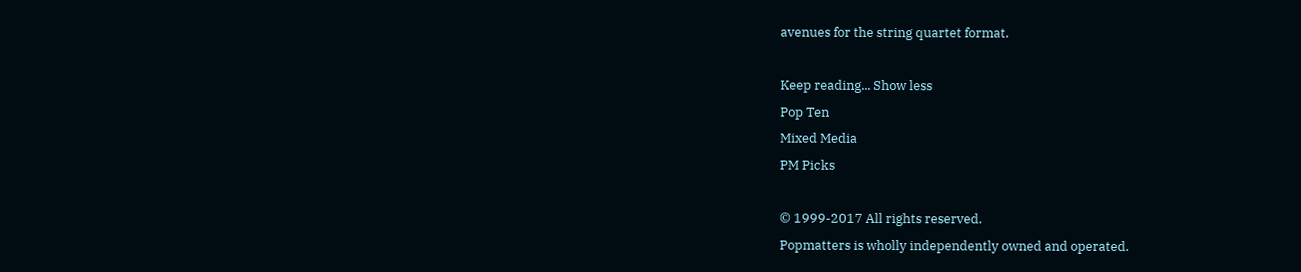avenues for the string quartet format.

Keep reading... Show less
Pop Ten
Mixed Media
PM Picks

© 1999-2017 All rights reserved.
Popmatters is wholly independently owned and operated.